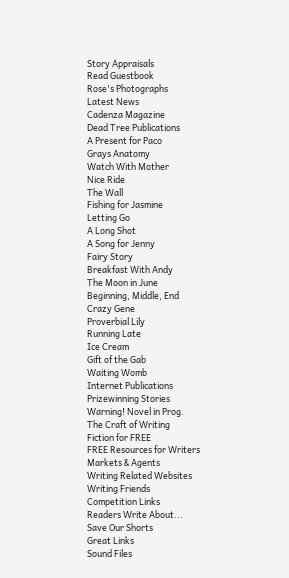Story Appraisals
Read Guestbook
Rose's Photographs
Latest News
Cadenza Magazine
Dead Tree Publications
A Present for Paco
Grays Anatomy
Watch With Mother
Nice Ride
The Wall
Fishing for Jasmine
Letting Go
A Long Shot
A Song for Jenny
Fairy Story
Breakfast With Andy
The Moon in June
Beginning, Middle, End
Crazy Gene
Proverbial Lily
Running Late
Ice Cream
Gift of the Gab
Waiting Womb
Internet Publications
Prizewinning Stories
Warning! Novel in Prog.
The Craft of Writing
Fiction for FREE
FREE Resources for Writers
Markets & Agents
Writing Related Websites
Writing Friends
Competition Links
Readers Write About...
Save Our Shorts
Great Links
Sound Files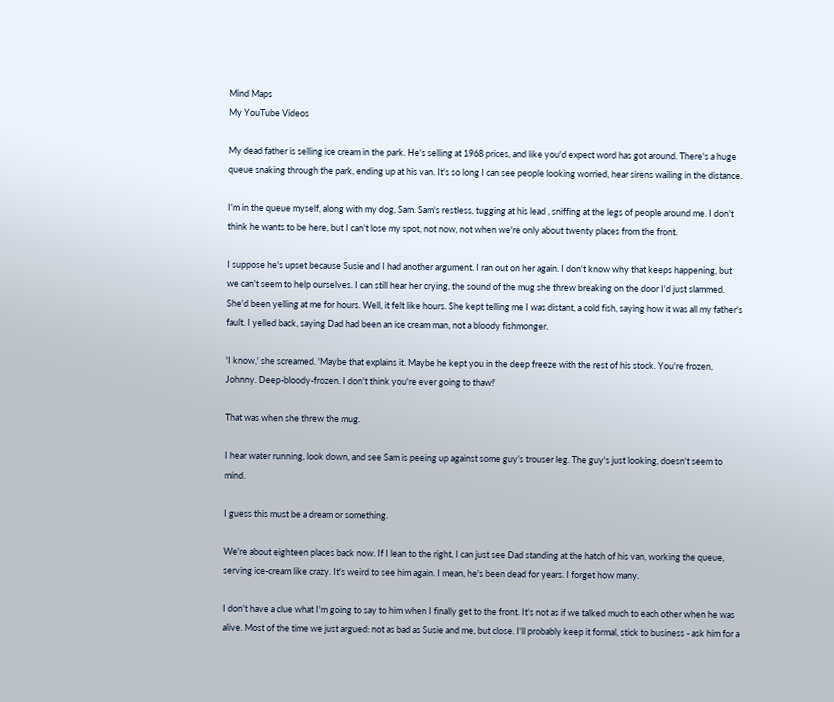Mind Maps
My YouTube Videos

My dead father is selling ice cream in the park. He's selling at 1968 prices, and like you'd expect word has got around. There's a huge queue snaking through the park, ending up at his van. It's so long I can see people looking worried, hear sirens wailing in the distance.

I'm in the queue myself, along with my dog, Sam. Sam's restless, tugging at his lead , sniffing at the legs of people around me. I don't think he wants to be here, but I can't lose my spot, not now, not when we're only about twenty places from the front.

I suppose he's upset because Susie and I had another argument. I ran out on her again. I don't know why that keeps happening, but we can't seem to help ourselves. I can still hear her crying, the sound of the mug she threw breaking on the door I'd just slammed. She'd been yelling at me for hours. Well, it felt like hours. She kept telling me I was distant, a cold fish, saying how it was all my father's fault. I yelled back, saying Dad had been an ice cream man, not a bloody fishmonger.

'I know,' she screamed. 'Maybe that explains it. Maybe he kept you in the deep freeze with the rest of his stock. You're frozen, Johnny. Deep-bloody-frozen. I don't think you're ever going to thaw!'

That was when she threw the mug.

I hear water running, look down, and see Sam is peeing up against some guy's trouser leg. The guy's just looking, doesn't seem to mind.

I guess this must be a dream or something.

We're about eighteen places back now. If I lean to the right, I can just see Dad standing at the hatch of his van, working the queue, serving ice-cream like crazy. It's weird to see him again. I mean, he's been dead for years. I forget how many.

I don't have a clue what I'm going to say to him when I finally get to the front. It's not as if we talked much to each other when he was alive. Most of the time we just argued: not as bad as Susie and me, but close. I'll probably keep it formal, stick to business - ask him for a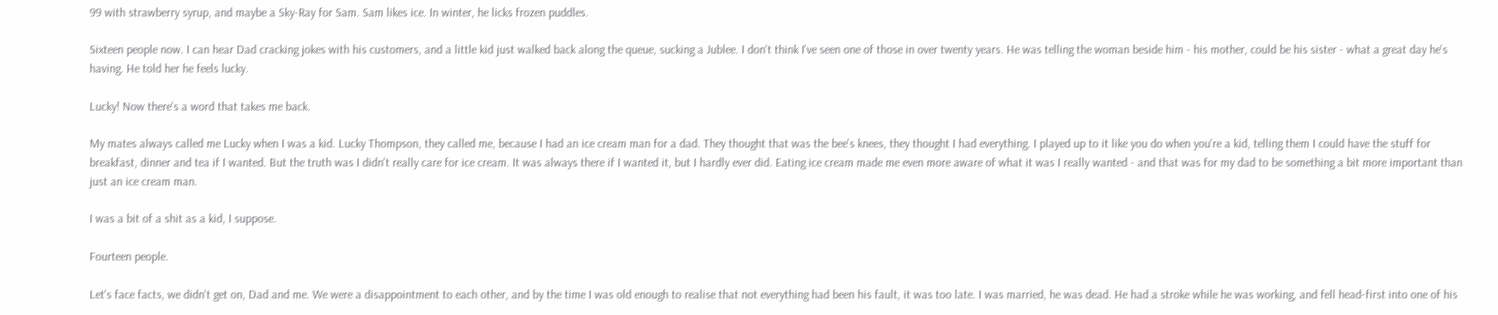99 with strawberry syrup, and maybe a Sky-Ray for Sam. Sam likes ice. In winter, he licks frozen puddles.

Sixteen people now. I can hear Dad cracking jokes with his customers, and a little kid just walked back along the queue, sucking a Jublee. I don't think I've seen one of those in over twenty years. He was telling the woman beside him - his mother, could be his sister - what a great day he's having. He told her he feels lucky.

Lucky! Now there's a word that takes me back.

My mates always called me Lucky when I was a kid. Lucky Thompson, they called me, because I had an ice cream man for a dad. They thought that was the bee's knees, they thought I had everything. I played up to it like you do when you're a kid, telling them I could have the stuff for breakfast, dinner and tea if I wanted. But the truth was I didn't really care for ice cream. It was always there if I wanted it, but I hardly ever did. Eating ice cream made me even more aware of what it was I really wanted - and that was for my dad to be something a bit more important than just an ice cream man.

I was a bit of a shit as a kid, I suppose.

Fourteen people.

Let's face facts, we didn't get on, Dad and me. We were a disappointment to each other, and by the time I was old enough to realise that not everything had been his fault, it was too late. I was married, he was dead. He had a stroke while he was working, and fell head-first into one of his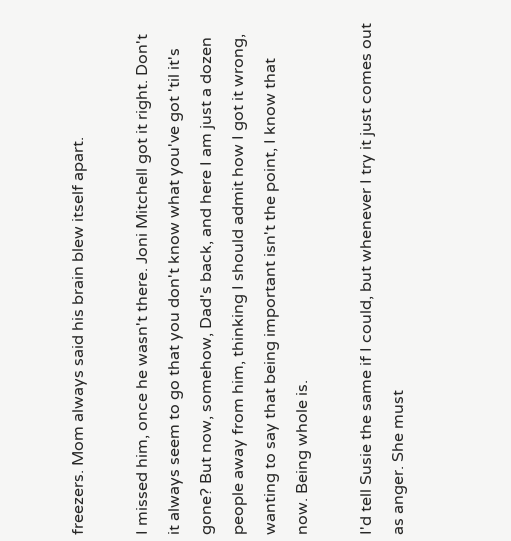freezers. Mom always said his brain blew itself apart.

I missed him, once he wasn't there. Joni Mitchell got it right. Don't it always seem to go that you don't know what you've got 'til it's gone? But now, somehow, Dad's back, and here I am just a dozen people away from him, thinking I should admit how I got it wrong, wanting to say that being important isn't the point, I know that now. Being whole is.

I'd tell Susie the same if I could, but whenever I try it just comes out as anger. She must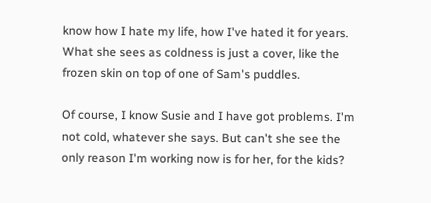know how I hate my life, how I've hated it for years. What she sees as coldness is just a cover, like the frozen skin on top of one of Sam's puddles.

Of course, I know Susie and I have got problems. I'm not cold, whatever she says. But can't she see the only reason I'm working now is for her, for the kids?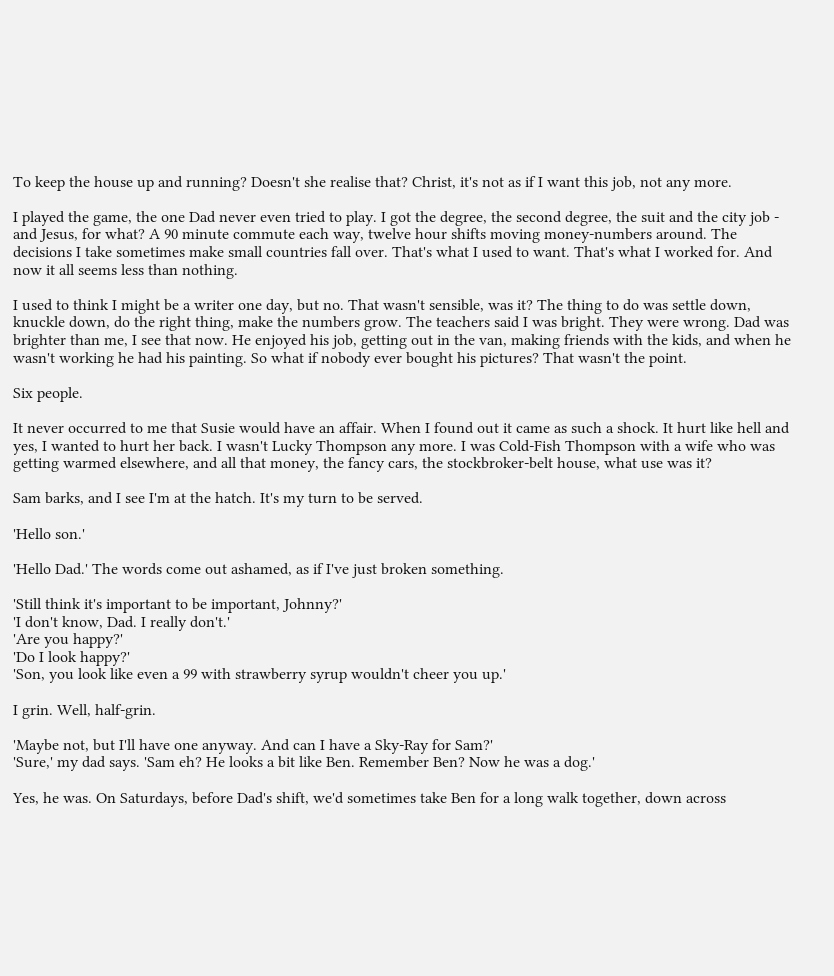To keep the house up and running? Doesn't she realise that? Christ, it's not as if I want this job, not any more.

I played the game, the one Dad never even tried to play. I got the degree, the second degree, the suit and the city job - and Jesus, for what? A 90 minute commute each way, twelve hour shifts moving money-numbers around. The decisions I take sometimes make small countries fall over. That's what I used to want. That's what I worked for. And now it all seems less than nothing.

I used to think I might be a writer one day, but no. That wasn't sensible, was it? The thing to do was settle down, knuckle down, do the right thing, make the numbers grow. The teachers said I was bright. They were wrong. Dad was brighter than me, I see that now. He enjoyed his job, getting out in the van, making friends with the kids, and when he wasn't working he had his painting. So what if nobody ever bought his pictures? That wasn't the point.

Six people.

It never occurred to me that Susie would have an affair. When I found out it came as such a shock. It hurt like hell and yes, I wanted to hurt her back. I wasn't Lucky Thompson any more. I was Cold-Fish Thompson with a wife who was getting warmed elsewhere, and all that money, the fancy cars, the stockbroker-belt house, what use was it?

Sam barks, and I see I'm at the hatch. It's my turn to be served.

'Hello son.'

'Hello Dad.' The words come out ashamed, as if I've just broken something.

'Still think it's important to be important, Johnny?'
'I don't know, Dad. I really don't.'
'Are you happy?'
'Do I look happy?'
'Son, you look like even a 99 with strawberry syrup wouldn't cheer you up.'

I grin. Well, half-grin.

'Maybe not, but I'll have one anyway. And can I have a Sky-Ray for Sam?'
'Sure,' my dad says. 'Sam eh? He looks a bit like Ben. Remember Ben? Now he was a dog.'

Yes, he was. On Saturdays, before Dad's shift, we'd sometimes take Ben for a long walk together, down across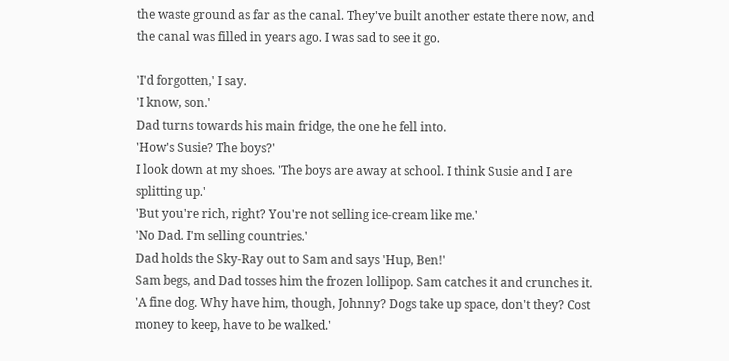the waste ground as far as the canal. They've built another estate there now, and the canal was filled in years ago. I was sad to see it go.

'I'd forgotten,' I say.
'I know, son.'
Dad turns towards his main fridge, the one he fell into.
'How's Susie? The boys?'
I look down at my shoes. 'The boys are away at school. I think Susie and I are splitting up.'
'But you're rich, right? You're not selling ice-cream like me.'
'No Dad. I'm selling countries.'
Dad holds the Sky-Ray out to Sam and says 'Hup, Ben!'
Sam begs, and Dad tosses him the frozen lollipop. Sam catches it and crunches it.
'A fine dog. Why have him, though, Johnny? Dogs take up space, don't they? Cost money to keep, have to be walked.'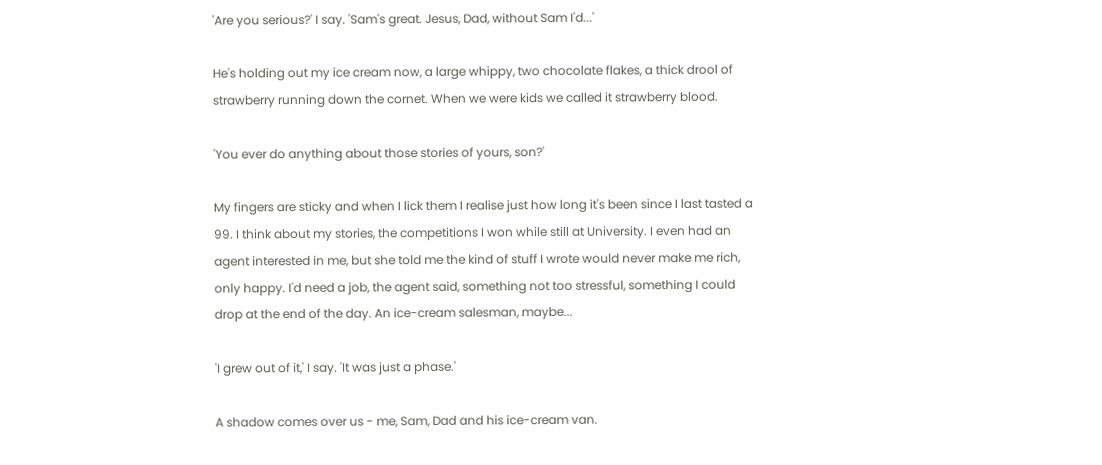'Are you serious?' I say. 'Sam's great. Jesus, Dad, without Sam I'd...'

He's holding out my ice cream now, a large whippy, two chocolate flakes, a thick drool of strawberry running down the cornet. When we were kids we called it strawberry blood.

'You ever do anything about those stories of yours, son?'

My fingers are sticky and when I lick them I realise just how long it's been since I last tasted a 99. I think about my stories, the competitions I won while still at University. I even had an agent interested in me, but she told me the kind of stuff I wrote would never make me rich, only happy. I'd need a job, the agent said, something not too stressful, something I could drop at the end of the day. An ice-cream salesman, maybe...

'I grew out of it,' I say. 'It was just a phase.'

A shadow comes over us - me, Sam, Dad and his ice-cream van.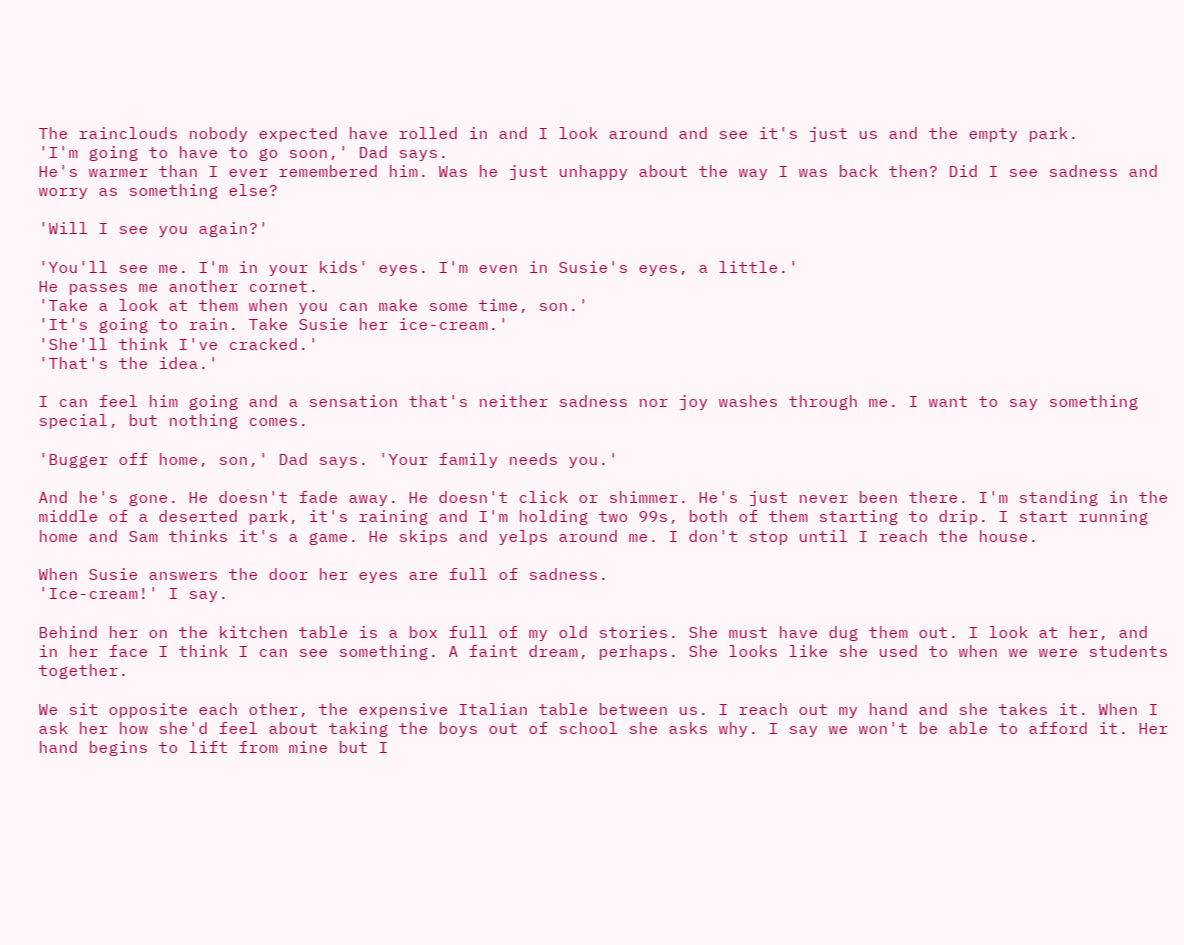The rainclouds nobody expected have rolled in and I look around and see it's just us and the empty park.
'I'm going to have to go soon,' Dad says.
He's warmer than I ever remembered him. Was he just unhappy about the way I was back then? Did I see sadness and worry as something else?

'Will I see you again?'

'You'll see me. I'm in your kids' eyes. I'm even in Susie's eyes, a little.'
He passes me another cornet.
'Take a look at them when you can make some time, son.'
'It's going to rain. Take Susie her ice-cream.'
'She'll think I've cracked.'
'That's the idea.'

I can feel him going and a sensation that's neither sadness nor joy washes through me. I want to say something special, but nothing comes.

'Bugger off home, son,' Dad says. 'Your family needs you.'

And he's gone. He doesn't fade away. He doesn't click or shimmer. He's just never been there. I'm standing in the middle of a deserted park, it's raining and I'm holding two 99s, both of them starting to drip. I start running home and Sam thinks it's a game. He skips and yelps around me. I don't stop until I reach the house.

When Susie answers the door her eyes are full of sadness.
'Ice-cream!' I say.

Behind her on the kitchen table is a box full of my old stories. She must have dug them out. I look at her, and in her face I think I can see something. A faint dream, perhaps. She looks like she used to when we were students together.

We sit opposite each other, the expensive Italian table between us. I reach out my hand and she takes it. When I ask her how she'd feel about taking the boys out of school she asks why. I say we won't be able to afford it. Her hand begins to lift from mine but I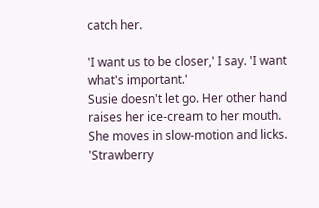catch her.

'I want us to be closer,' I say. 'I want what's important.'
Susie doesn't let go. Her other hand raises her ice-cream to her mouth. She moves in slow-motion and licks.
'Strawberry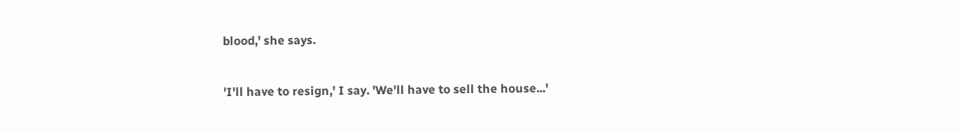blood,' she says.

'I'll have to resign,' I say. 'We'll have to sell the house...'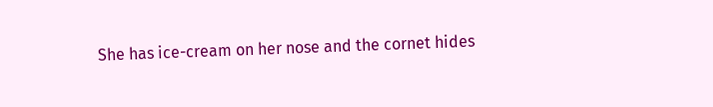She has ice-cream on her nose and the cornet hides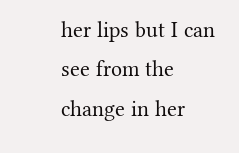her lips but I can see from the change in her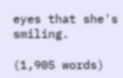eyes that she's smiling.

(1,905 words)